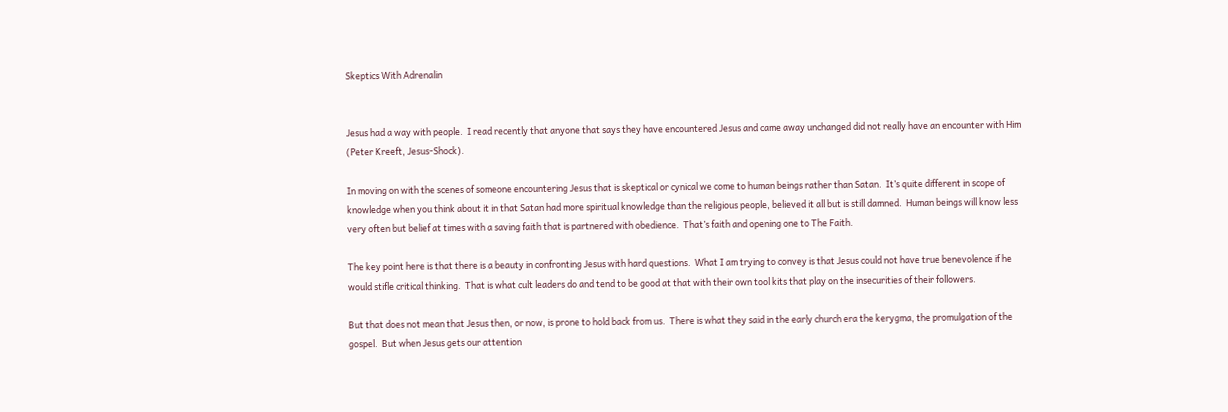Skeptics With Adrenalin


Jesus had a way with people.  I read recently that anyone that says they have encountered Jesus and came away unchanged did not really have an encounter with Him (Peter Kreeft, Jesus-Shock).

In moving on with the scenes of someone encountering Jesus that is skeptical or cynical we come to human beings rather than Satan.  It’s quite different in scope of knowledge when you think about it in that Satan had more spiritual knowledge than the religious people, believed it all but is still damned.  Human beings will know less very often but belief at times with a saving faith that is partnered with obedience.  That’s faith and opening one to The Faith.

The key point here is that there is a beauty in confronting Jesus with hard questions.  What I am trying to convey is that Jesus could not have true benevolence if he would stifle critical thinking.  That is what cult leaders do and tend to be good at that with their own tool kits that play on the insecurities of their followers.

But that does not mean that Jesus then, or now, is prone to hold back from us.  There is what they said in the early church era the kerygma, the promulgation of the gospel.  But when Jesus gets our attention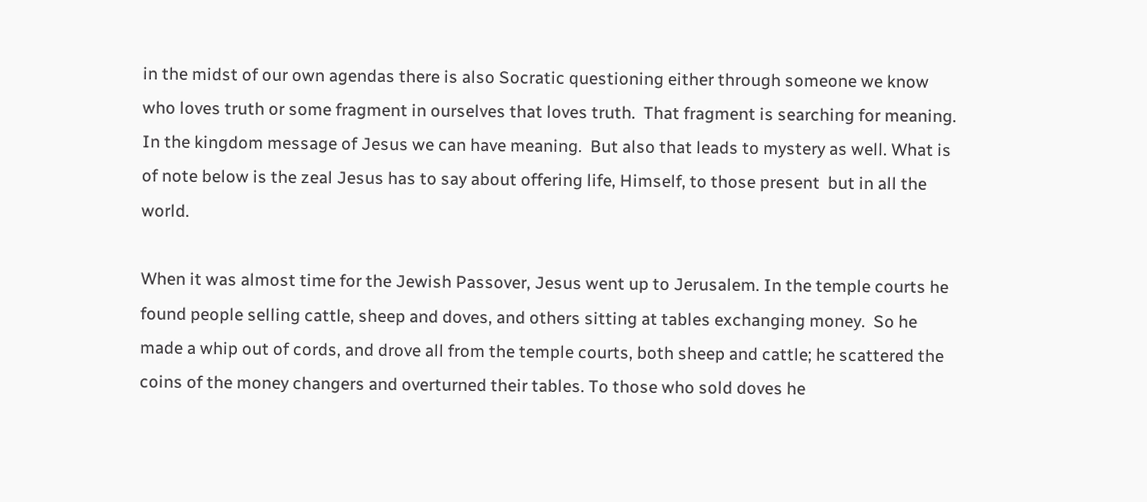in the midst of our own agendas there is also Socratic questioning either through someone we know who loves truth or some fragment in ourselves that loves truth.  That fragment is searching for meaning.  In the kingdom message of Jesus we can have meaning.  But also that leads to mystery as well. What is of note below is the zeal Jesus has to say about offering life, Himself, to those present  but in all the world.

When it was almost time for the Jewish Passover, Jesus went up to Jerusalem. In the temple courts he found people selling cattle, sheep and doves, and others sitting at tables exchanging money.  So he made a whip out of cords, and drove all from the temple courts, both sheep and cattle; he scattered the coins of the money changers and overturned their tables. To those who sold doves he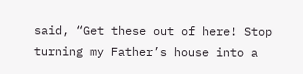said, “Get these out of here! Stop turning my Father’s house into a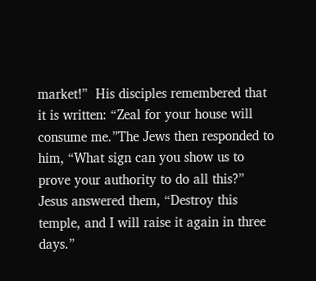market!”  His disciples remembered that it is written: “Zeal for your house will consume me.”The Jews then responded to him, “What sign can you show us to prove your authority to do all this?” Jesus answered them, “Destroy this temple, and I will raise it again in three days.”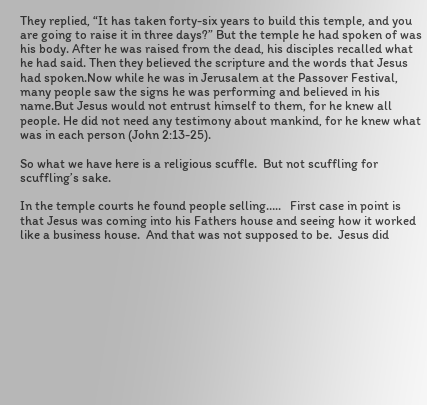They replied, “It has taken forty-six years to build this temple, and you are going to raise it in three days?” But the temple he had spoken of was his body. After he was raised from the dead, his disciples recalled what he had said. Then they believed the scripture and the words that Jesus had spoken.Now while he was in Jerusalem at the Passover Festival, many people saw the signs he was performing and believed in his name.But Jesus would not entrust himself to them, for he knew all people. He did not need any testimony about mankind, for he knew what was in each person (John 2:13-25).

So what we have here is a religious scuffle.  But not scuffling for scuffling’s sake.

In the temple courts he found people selling…..   First case in point is that Jesus was coming into his Fathers house and seeing how it worked like a business house.  And that was not supposed to be.  Jesus did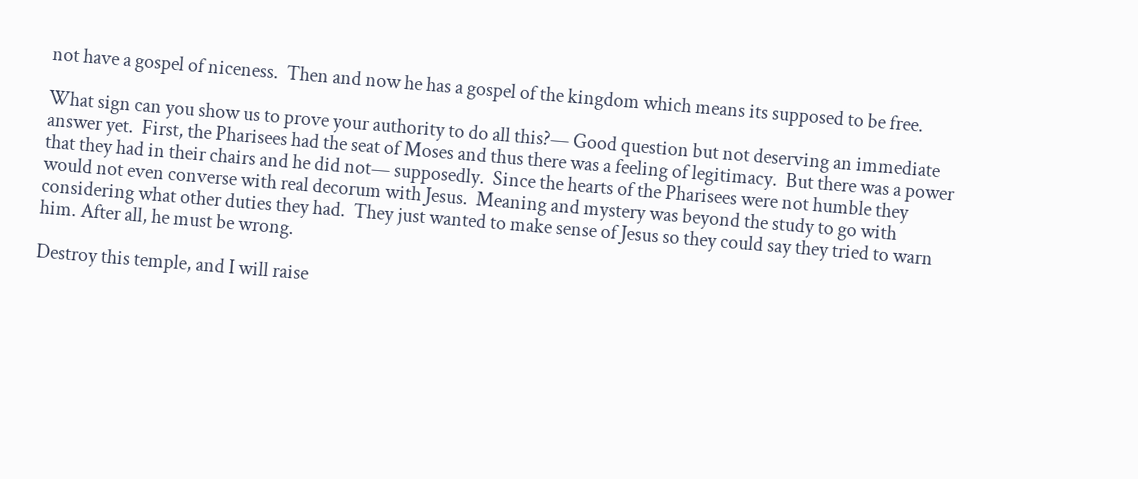not have a gospel of niceness.  Then and now he has a gospel of the kingdom which means its supposed to be free.

What sign can you show us to prove your authority to do all this?— Good question but not deserving an immediate answer yet.  First, the Pharisees had the seat of Moses and thus there was a feeling of legitimacy.  But there was a power that they had in their chairs and he did not— supposedly.  Since the hearts of the Pharisees were not humble they would not even converse with real decorum with Jesus.  Meaning and mystery was beyond the study to go with considering what other duties they had.  They just wanted to make sense of Jesus so they could say they tried to warn him. After all, he must be wrong.

Destroy this temple, and I will raise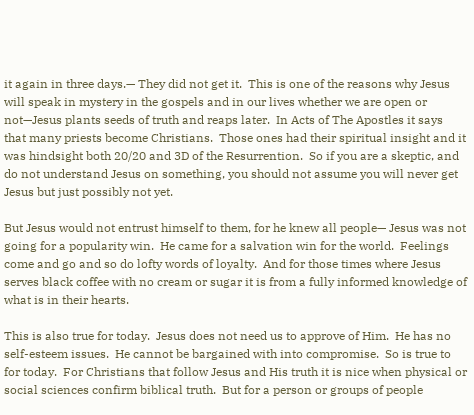it again in three days.— They did not get it.  This is one of the reasons why Jesus will speak in mystery in the gospels and in our lives whether we are open or not—Jesus plants seeds of truth and reaps later.  In Acts of The Apostles it says that many priests become Christians.  Those ones had their spiritual insight and it was hindsight both 20/20 and 3D of the Resurrention.  So if you are a skeptic, and do not understand Jesus on something, you should not assume you will never get Jesus but just possibly not yet.

But Jesus would not entrust himself to them, for he knew all people— Jesus was not going for a popularity win.  He came for a salvation win for the world.  Feelings come and go and so do lofty words of loyalty.  And for those times where Jesus serves black coffee with no cream or sugar it is from a fully informed knowledge of what is in their hearts.

This is also true for today.  Jesus does not need us to approve of Him.  He has no self-esteem issues.  He cannot be bargained with into compromise.  So is true to for today.  For Christians that follow Jesus and His truth it is nice when physical or social sciences confirm biblical truth.  But for a person or groups of people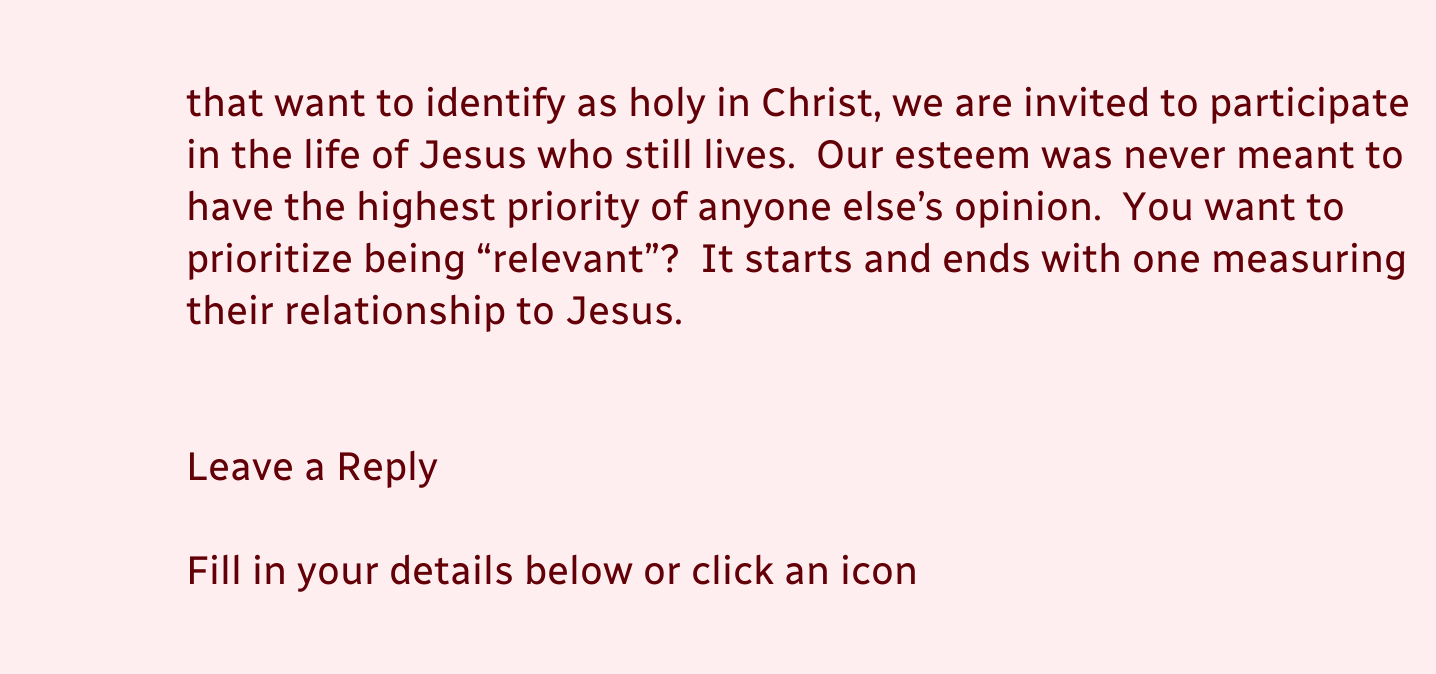that want to identify as holy in Christ, we are invited to participate in the life of Jesus who still lives.  Our esteem was never meant to have the highest priority of anyone else’s opinion.  You want to prioritize being “relevant”?  It starts and ends with one measuring their relationship to Jesus.


Leave a Reply

Fill in your details below or click an icon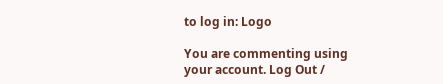to log in: Logo

You are commenting using your account. Log Out /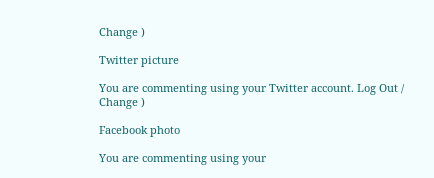Change )

Twitter picture

You are commenting using your Twitter account. Log Out / Change )

Facebook photo

You are commenting using your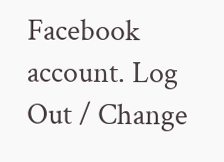Facebook account. Log Out / Change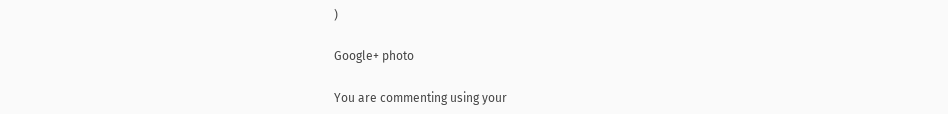)

Google+ photo

You are commenting using your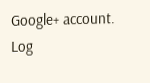Google+ account. Log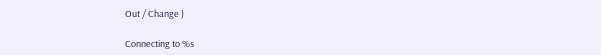Out / Change )

Connecting to %s